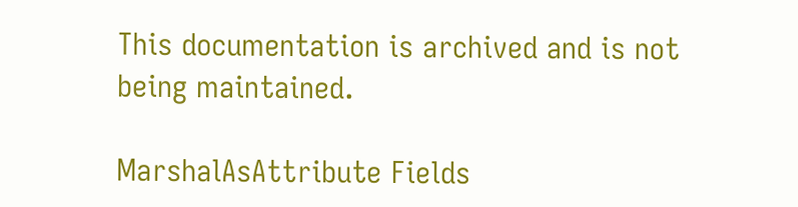This documentation is archived and is not being maintained.

MarshalAsAttribute Fields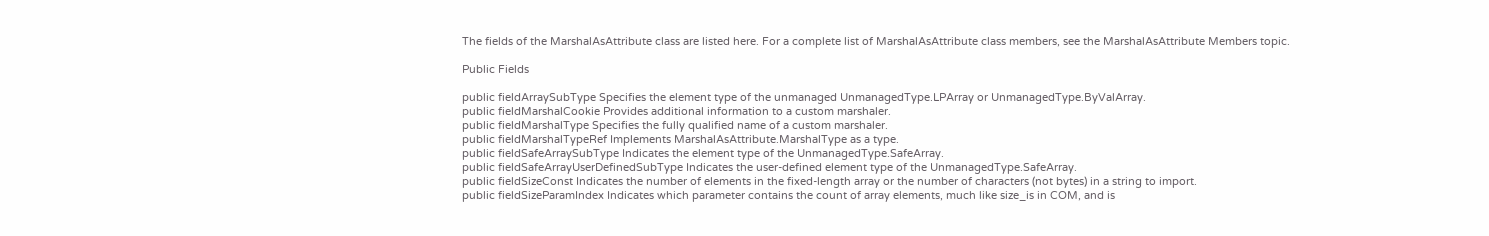The fields of the MarshalAsAttribute class are listed here. For a complete list of MarshalAsAttribute class members, see the MarshalAsAttribute Members topic.

Public Fields

public fieldArraySubType Specifies the element type of the unmanaged UnmanagedType.LPArray or UnmanagedType.ByValArray.
public fieldMarshalCookie Provides additional information to a custom marshaler.
public fieldMarshalType Specifies the fully qualified name of a custom marshaler.
public fieldMarshalTypeRef Implements MarshalAsAttribute.MarshalType as a type.
public fieldSafeArraySubType Indicates the element type of the UnmanagedType.SafeArray.
public fieldSafeArrayUserDefinedSubType Indicates the user-defined element type of the UnmanagedType.SafeArray.
public fieldSizeConst Indicates the number of elements in the fixed-length array or the number of characters (not bytes) in a string to import.
public fieldSizeParamIndex Indicates which parameter contains the count of array elements, much like size_is in COM, and is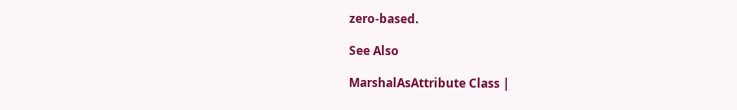zero-based.

See Also

MarshalAsAttribute Class |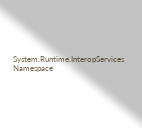System.Runtime.InteropServices Namespace